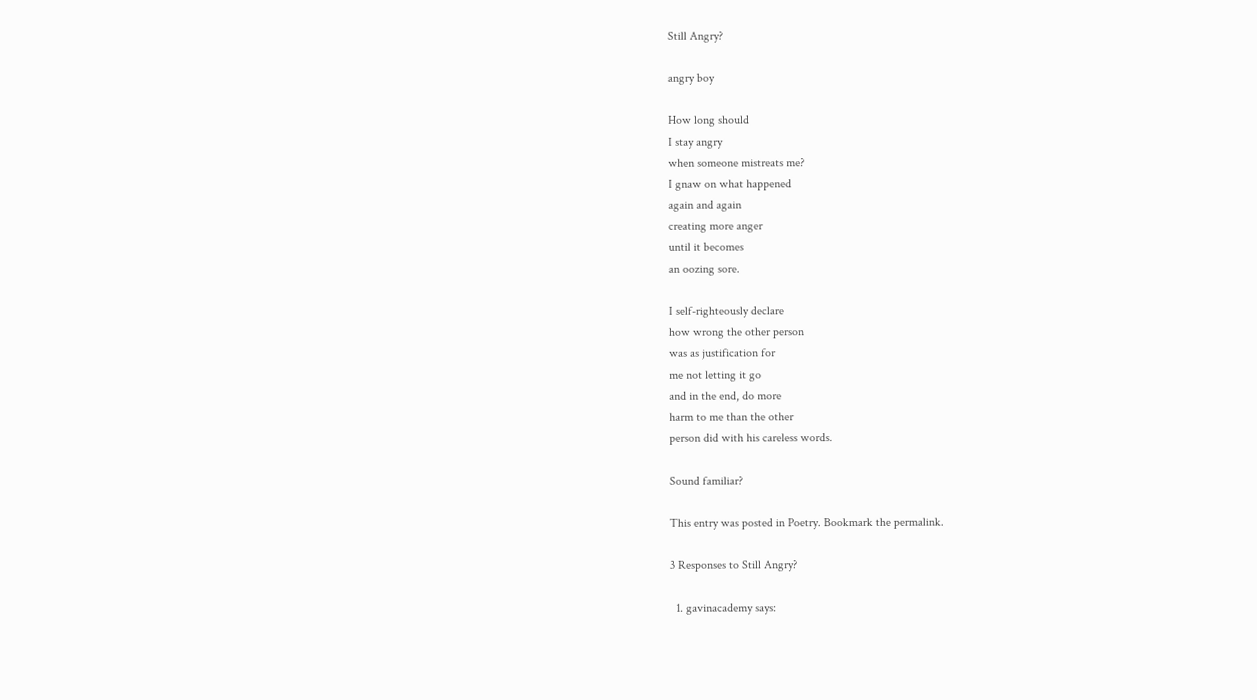Still Angry?

angry boy

How long should
I stay angry
when someone mistreats me?
I gnaw on what happened
again and again
creating more anger
until it becomes
an oozing sore.

I self-righteously declare
how wrong the other person
was as justification for
me not letting it go
and in the end, do more
harm to me than the other
person did with his careless words.

Sound familiar?

This entry was posted in Poetry. Bookmark the permalink.

3 Responses to Still Angry?

  1. gavinacademy says: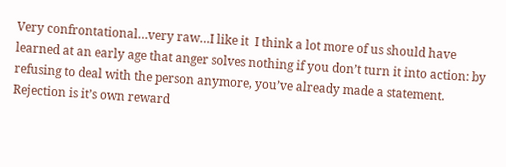Very confrontational…very raw…I like it  I think a lot more of us should have learned at an early age that anger solves nothing if you don’t turn it into action: by refusing to deal with the person anymore, you’ve already made a statement. Rejection is it’s own reward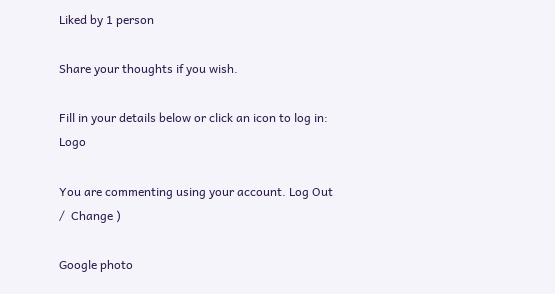Liked by 1 person

Share your thoughts if you wish.

Fill in your details below or click an icon to log in: Logo

You are commenting using your account. Log Out /  Change )

Google photo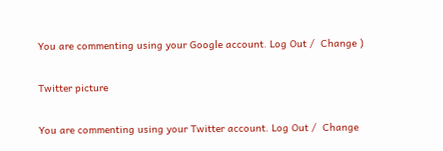You are commenting using your Google account. Log Out /  Change )

Twitter picture

You are commenting using your Twitter account. Log Out /  Change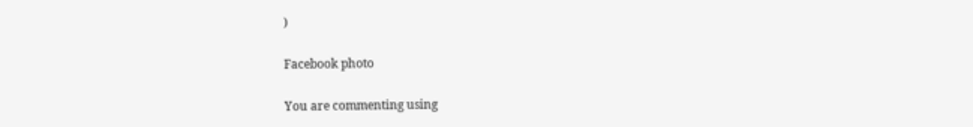)

Facebook photo

You are commenting using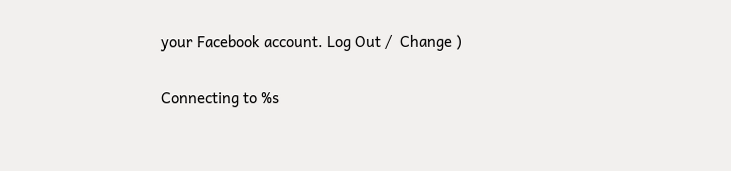your Facebook account. Log Out /  Change )

Connecting to %s